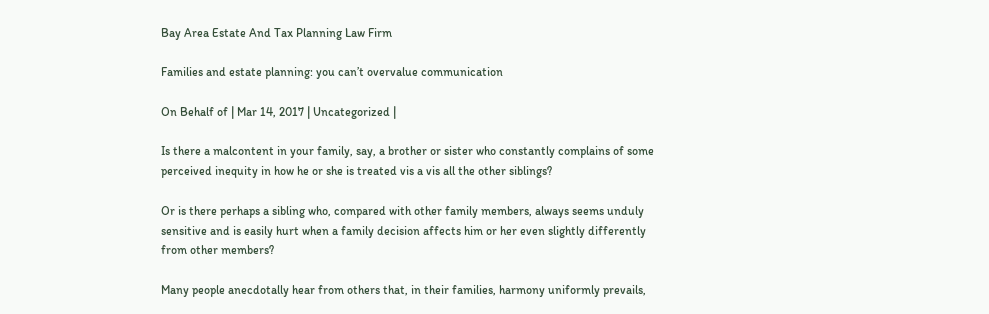Bay Area Estate And Tax Planning Law Firm

Families and estate planning: you can’t overvalue communication

On Behalf of | Mar 14, 2017 | Uncategorized |

Is there a malcontent in your family, say, a brother or sister who constantly complains of some perceived inequity in how he or she is treated vis a vis all the other siblings?

Or is there perhaps a sibling who, compared with other family members, always seems unduly sensitive and is easily hurt when a family decision affects him or her even slightly differently from other members?

Many people anecdotally hear from others that, in their families, harmony uniformly prevails,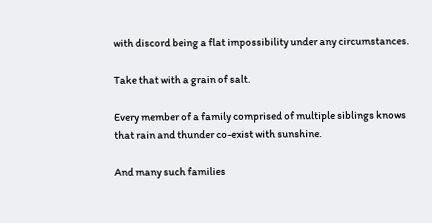with discord being a flat impossibility under any circumstances.

Take that with a grain of salt.

Every member of a family comprised of multiple siblings knows that rain and thunder co-exist with sunshine.

And many such families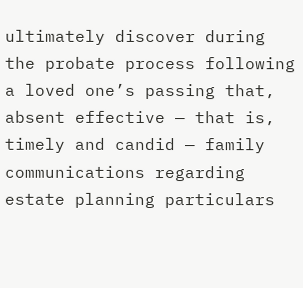ultimately discover during the probate process following a loved one’s passing that, absent effective — that is, timely and candid — family communications regarding estate planning particulars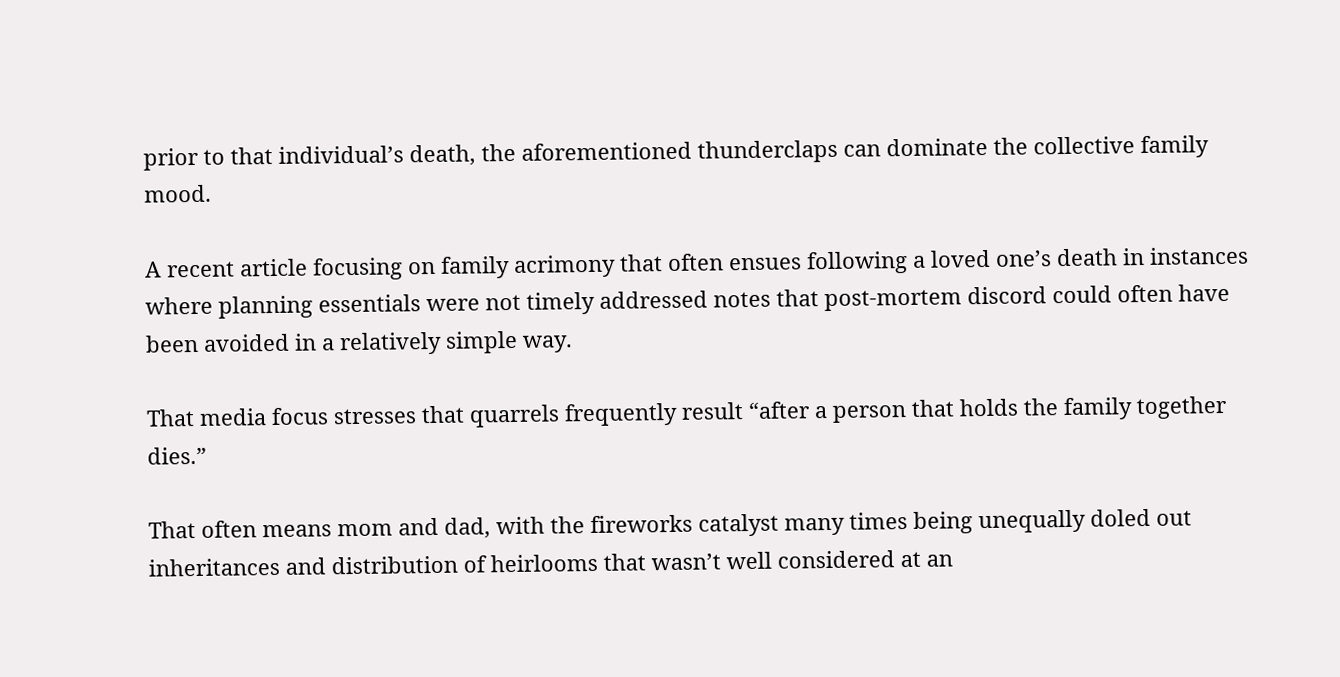prior to that individual’s death, the aforementioned thunderclaps can dominate the collective family mood.

A recent article focusing on family acrimony that often ensues following a loved one’s death in instances where planning essentials were not timely addressed notes that post-mortem discord could often have been avoided in a relatively simple way.

That media focus stresses that quarrels frequently result “after a person that holds the family together dies.”

That often means mom and dad, with the fireworks catalyst many times being unequally doled out inheritances and distribution of heirlooms that wasn’t well considered at an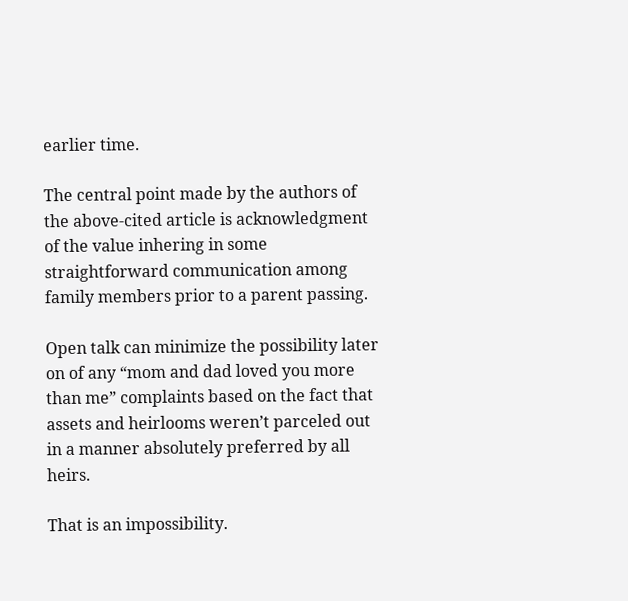earlier time.

The central point made by the authors of the above-cited article is acknowledgment of the value inhering in some straightforward communication among family members prior to a parent passing.

Open talk can minimize the possibility later on of any “mom and dad loved you more than me” complaints based on the fact that assets and heirlooms weren’t parceled out in a manner absolutely preferred by all heirs.

That is an impossibility.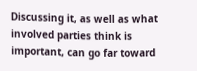Discussing it, as well as what involved parties think is important, can go far toward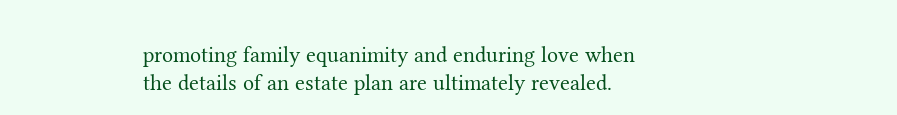promoting family equanimity and enduring love when the details of an estate plan are ultimately revealed.